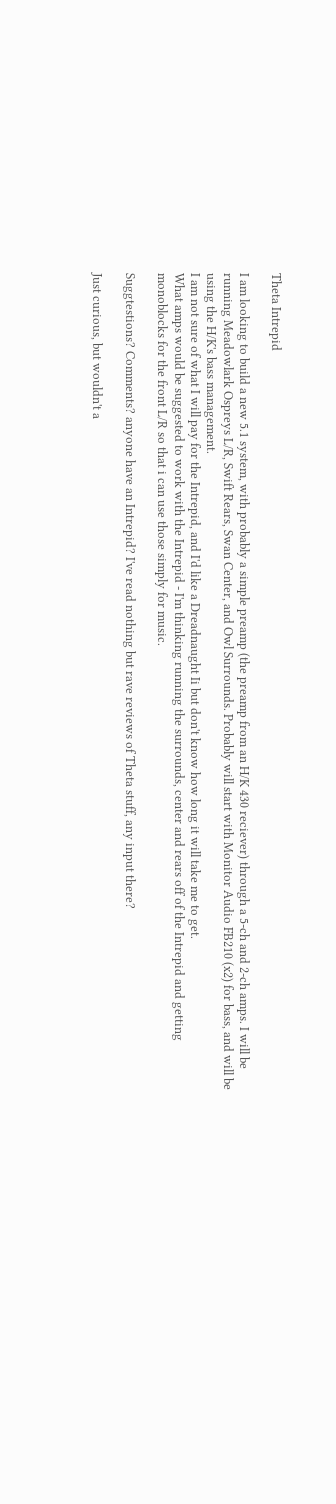Theta Intrepid

I am looking to build a new 5.1 system, with probably a simple preamp (the preamp from an H/K 430 reciever) through a 5-ch and 2-ch amps. I will be running Meadowlark Ospreys L/R, Swift Rears, Swan Center, and Owl Surrounds. Probably will start with Monitor Audio FB210 (x2) for bass, and will be using the H/K's bass management.
I am not sure of what I will pay for the Intrepid, and I'd like a Dreadnaught Ii but don't know how long it will take me to get.
What amps would be suggested to work with the Intrepid - I'm thinking running the surrounds, center and rears off of the Intrepid and getting monoblocks for the front L/R so that i can use those simply for music.

Suggtestions? Comments? anyone have an Intrepid? I've read nothing but rave reviews of Theta stuff, any input there?

Just curious, but wouldn't a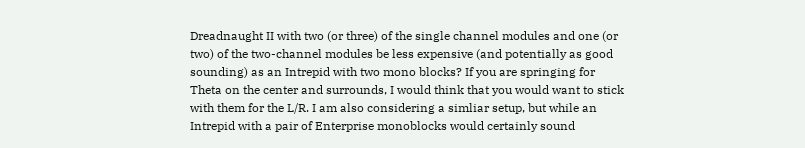Dreadnaught II with two (or three) of the single channel modules and one (or two) of the two-channel modules be less expensive (and potentially as good sounding) as an Intrepid with two mono blocks? If you are springing for Theta on the center and surrounds, I would think that you would want to stick with them for the L/R. I am also considering a simliar setup, but while an Intrepid with a pair of Enterprise monoblocks would certainly sound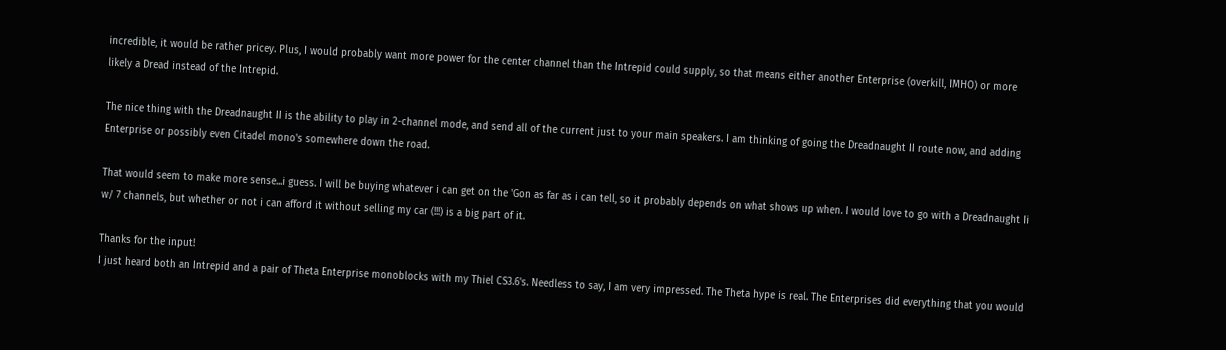incredible, it would be rather pricey. Plus, I would probably want more power for the center channel than the Intrepid could supply, so that means either another Enterprise (overkill, IMHO) or more likely a Dread instead of the Intrepid.

The nice thing with the Dreadnaught II is the ability to play in 2-channel mode, and send all of the current just to your main speakers. I am thinking of going the Dreadnaught II route now, and adding Enterprise or possibly even Citadel mono's somewhere down the road.

That would seem to make more sense...i guess. I will be buying whatever i can get on the 'Gon as far as i can tell, so it probably depends on what shows up when. I would love to go with a Dreadnaught Ii w/ 7 channels, but whether or not i can afford it without selling my car (!!!) is a big part of it.

Thanks for the input!
I just heard both an Intrepid and a pair of Theta Enterprise monoblocks with my Thiel CS3.6's. Needless to say, I am very impressed. The Theta hype is real. The Enterprises did everything that you would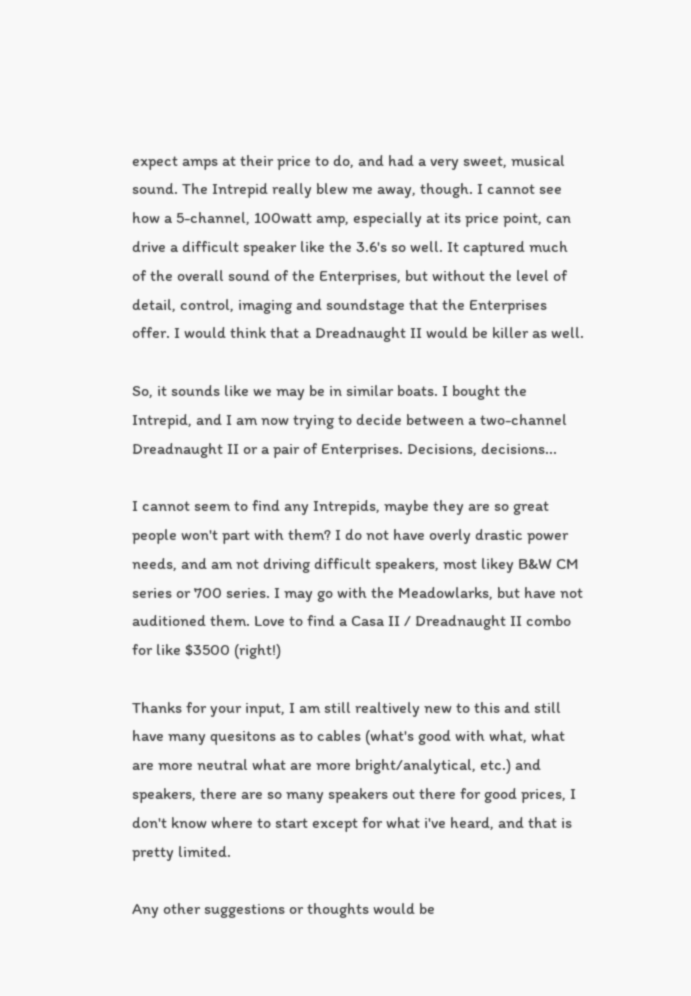expect amps at their price to do, and had a very sweet, musical sound. The Intrepid really blew me away, though. I cannot see how a 5-channel, 100watt amp, especially at its price point, can drive a difficult speaker like the 3.6's so well. It captured much of the overall sound of the Enterprises, but without the level of detail, control, imaging and soundstage that the Enterprises offer. I would think that a Dreadnaught II would be killer as well.

So, it sounds like we may be in similar boats. I bought the Intrepid, and I am now trying to decide between a two-channel Dreadnaught II or a pair of Enterprises. Decisions, decisions...

I cannot seem to find any Intrepids, maybe they are so great people won't part with them? I do not have overly drastic power needs, and am not driving difficult speakers, most likey B&W CM series or 700 series. I may go with the Meadowlarks, but have not auditioned them. Love to find a Casa II / Dreadnaught II combo for like $3500 (right!)

Thanks for your input, I am still realtively new to this and still have many quesitons as to cables (what's good with what, what are more neutral what are more bright/analytical, etc.) and speakers, there are so many speakers out there for good prices, I don't know where to start except for what i've heard, and that is pretty limited.

Any other suggestions or thoughts would be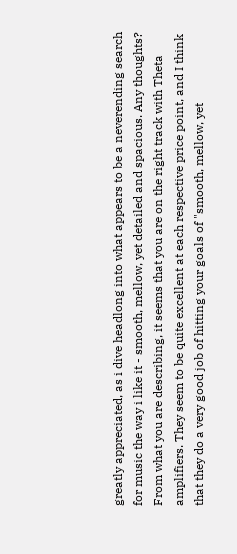greatly appreciated, as i dive headlong into what appears to be a neverending search for music the way i like it - smooth, mellow, yet detailed and spacious. Any thoughts?
From what you are describing, it seems that you are on the right track with Theta amplifiers. They seem to be quite excellent at each respective price point, and I think that they do a very good job of hitting your goals of "smooth, mellow, yet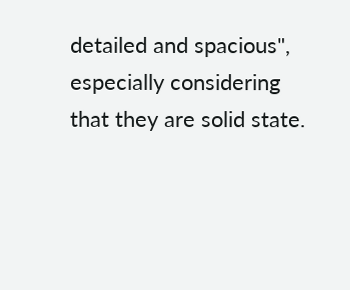detailed and spacious", especially considering that they are solid state.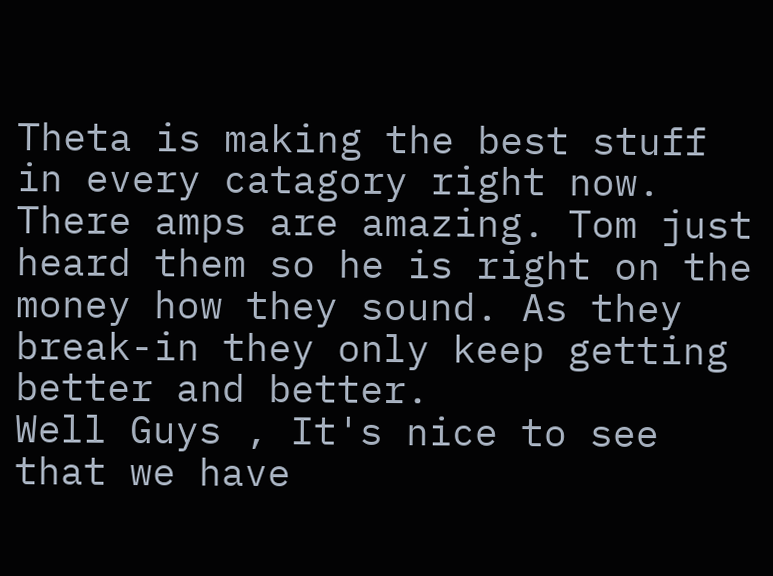Theta is making the best stuff in every catagory right now. There amps are amazing. Tom just heard them so he is right on the money how they sound. As they break-in they only keep getting better and better.
Well Guys , It's nice to see that we have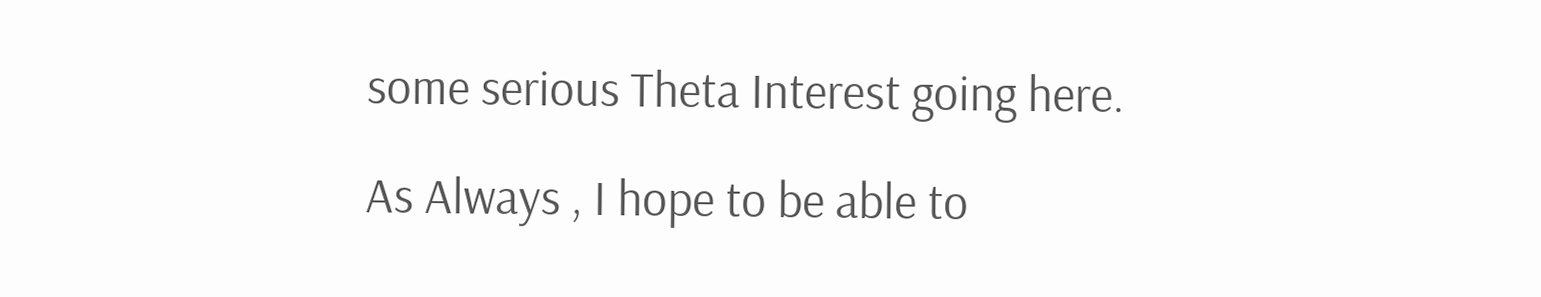some serious Theta Interest going here.

As Always , I hope to be able to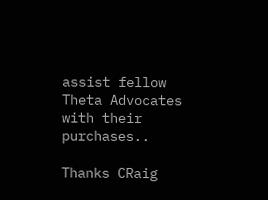assist fellow Theta Advocates with their purchases..

Thanks CRaig